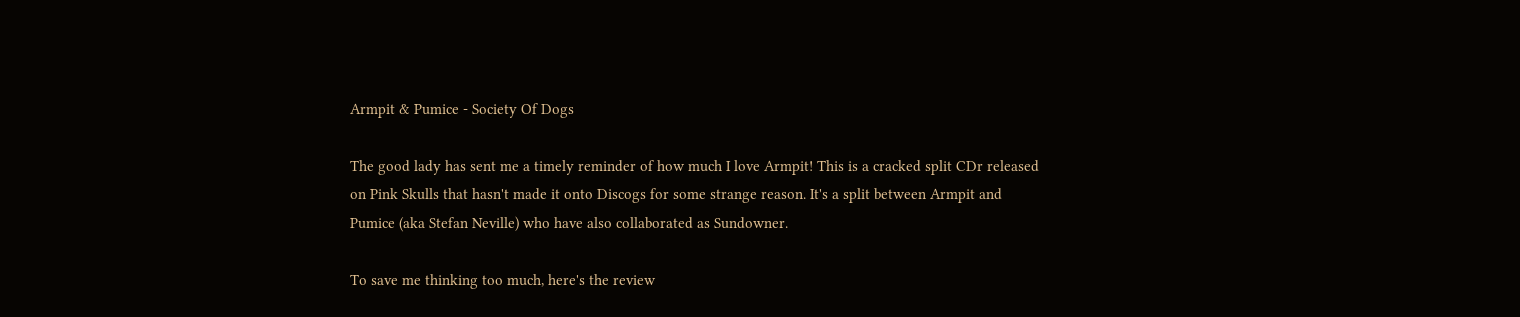Armpit & Pumice - Society Of Dogs

The good lady has sent me a timely reminder of how much I love Armpit! This is a cracked split CDr released on Pink Skulls that hasn't made it onto Discogs for some strange reason. It's a split between Armpit and Pumice (aka Stefan Neville) who have also collaborated as Sundowner.

To save me thinking too much, here's the review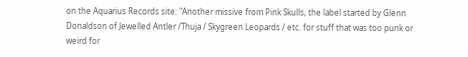on the Aquarius Records site: "Another missive from Pink Skulls, the label started by Glenn Donaldson of Jewelled Antler /Thuja / Skygreen Leopards / etc. for stuff that was too punk or weird for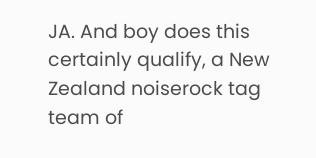JA. And boy does this certainly qualify, a New Zealand noiserock tag team of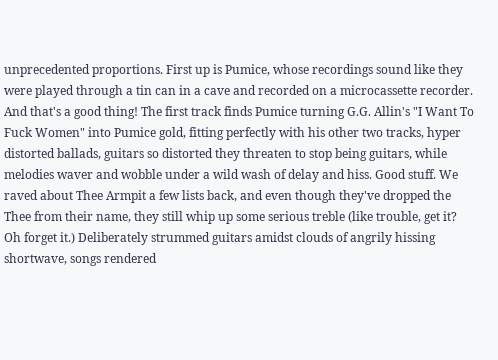unprecedented proportions. First up is Pumice, whose recordings sound like they were played through a tin can in a cave and recorded on a microcassette recorder. And that's a good thing! The first track finds Pumice turning G.G. Allin's "I Want To Fuck Women" into Pumice gold, fitting perfectly with his other two tracks, hyper distorted ballads, guitars so distorted they threaten to stop being guitars, while melodies waver and wobble under a wild wash of delay and hiss. Good stuff. We raved about Thee Armpit a few lists back, and even though they've dropped the Thee from their name, they still whip up some serious treble (like trouble, get it? Oh forget it.) Deliberately strummed guitars amidst clouds of angrily hissing shortwave, songs rendered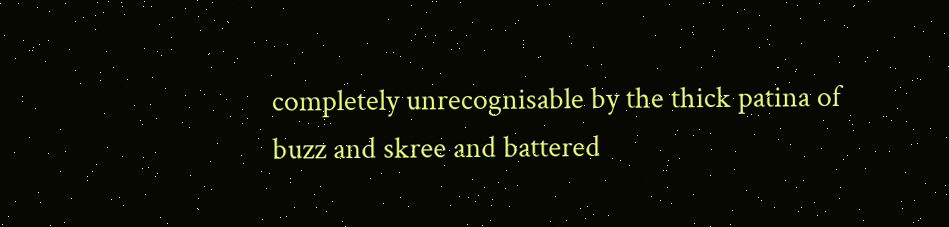completely unrecognisable by the thick patina of buzz and skree and battered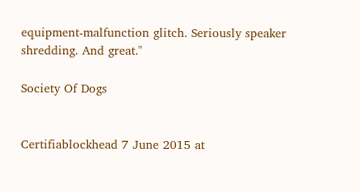equipment-malfunction glitch. Seriously speaker shredding. And great."

Society Of Dogs


Certifiablockhead 7 June 2015 at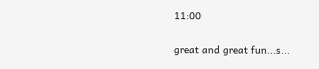11:00

great and great fun...s...